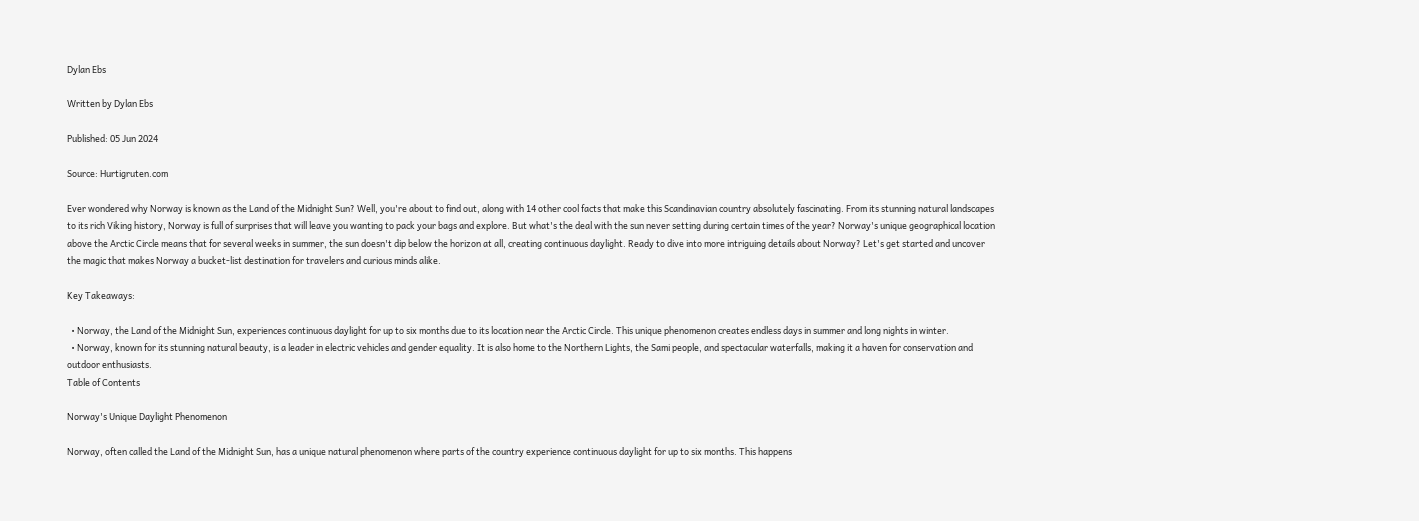Dylan Ebs

Written by Dylan Ebs

Published: 05 Jun 2024

Source: Hurtigruten.com

Ever wondered why Norway is known as the Land of the Midnight Sun? Well, you're about to find out, along with 14 other cool facts that make this Scandinavian country absolutely fascinating. From its stunning natural landscapes to its rich Viking history, Norway is full of surprises that will leave you wanting to pack your bags and explore. But what's the deal with the sun never setting during certain times of the year? Norway's unique geographical location above the Arctic Circle means that for several weeks in summer, the sun doesn't dip below the horizon at all, creating continuous daylight. Ready to dive into more intriguing details about Norway? Let's get started and uncover the magic that makes Norway a bucket-list destination for travelers and curious minds alike.

Key Takeaways:

  • Norway, the Land of the Midnight Sun, experiences continuous daylight for up to six months due to its location near the Arctic Circle. This unique phenomenon creates endless days in summer and long nights in winter.
  • Norway, known for its stunning natural beauty, is a leader in electric vehicles and gender equality. It is also home to the Northern Lights, the Sami people, and spectacular waterfalls, making it a haven for conservation and outdoor enthusiasts.
Table of Contents

Norway's Unique Daylight Phenomenon

Norway, often called the Land of the Midnight Sun, has a unique natural phenomenon where parts of the country experience continuous daylight for up to six months. This happens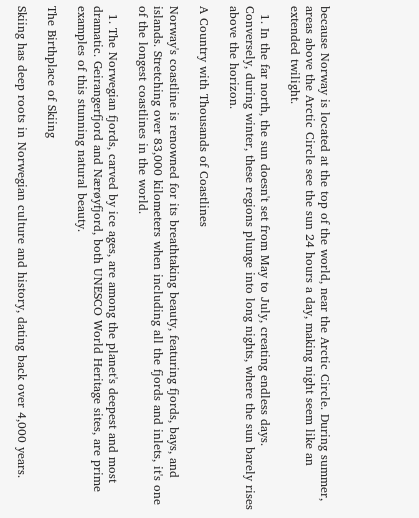because Norway is located at the top of the world, near the Arctic Circle. During summer, areas above the Arctic Circle see the sun 24 hours a day, making night seem like an extended twilight.

  1. In the far north, the sun doesn't set from May to July, creating endless days. Conversely, during winter, these regions plunge into long nights, where the sun barely rises above the horizon.

A Country with Thousands of Coastlines

Norway's coastline is renowned for its breathtaking beauty, featuring fjords, bays, and islands. Stretching over 83,000 kilometers when including all the fjords and inlets, it's one of the longest coastlines in the world.

  1. The Norwegian fjords, carved by ice ages, are among the planet's deepest and most dramatic. Geirangerfjord and Nærøyfjord, both UNESCO World Heritage sites, are prime examples of this stunning natural beauty.

The Birthplace of Skiing

Skiing has deep roots in Norwegian culture and history, dating back over 4,000 years.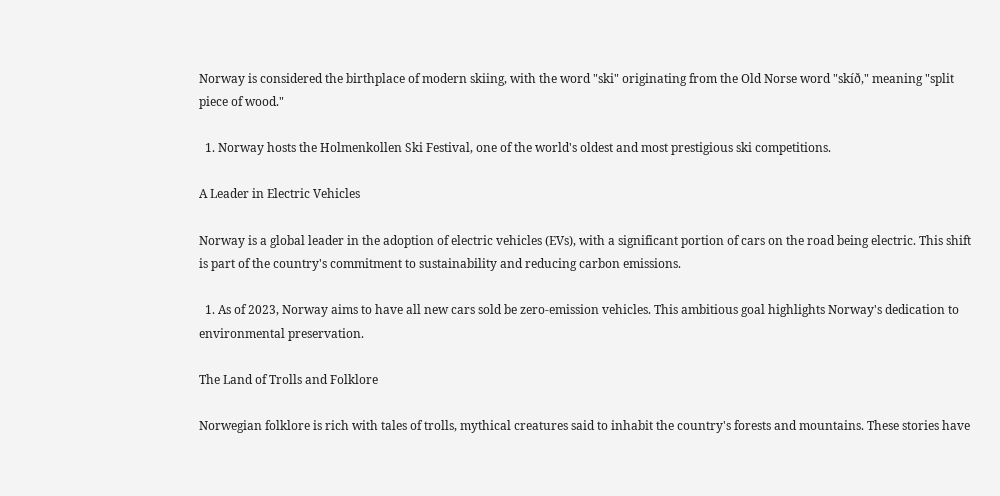Norway is considered the birthplace of modern skiing, with the word "ski" originating from the Old Norse word "skíð," meaning "split piece of wood."

  1. Norway hosts the Holmenkollen Ski Festival, one of the world's oldest and most prestigious ski competitions.

A Leader in Electric Vehicles

Norway is a global leader in the adoption of electric vehicles (EVs), with a significant portion of cars on the road being electric. This shift is part of the country's commitment to sustainability and reducing carbon emissions.

  1. As of 2023, Norway aims to have all new cars sold be zero-emission vehicles. This ambitious goal highlights Norway's dedication to environmental preservation.

The Land of Trolls and Folklore

Norwegian folklore is rich with tales of trolls, mythical creatures said to inhabit the country's forests and mountains. These stories have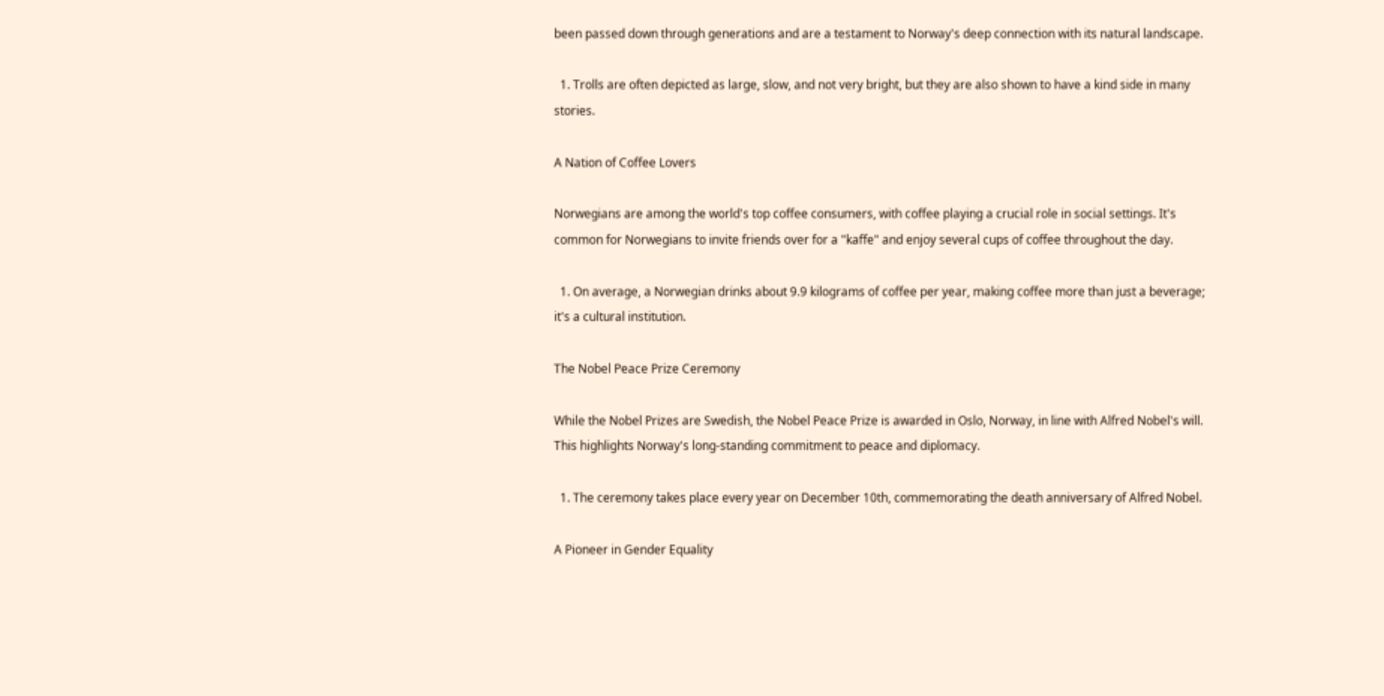been passed down through generations and are a testament to Norway's deep connection with its natural landscape.

  1. Trolls are often depicted as large, slow, and not very bright, but they are also shown to have a kind side in many stories.

A Nation of Coffee Lovers

Norwegians are among the world's top coffee consumers, with coffee playing a crucial role in social settings. It's common for Norwegians to invite friends over for a "kaffe" and enjoy several cups of coffee throughout the day.

  1. On average, a Norwegian drinks about 9.9 kilograms of coffee per year, making coffee more than just a beverage; it's a cultural institution.

The Nobel Peace Prize Ceremony

While the Nobel Prizes are Swedish, the Nobel Peace Prize is awarded in Oslo, Norway, in line with Alfred Nobel's will. This highlights Norway's long-standing commitment to peace and diplomacy.

  1. The ceremony takes place every year on December 10th, commemorating the death anniversary of Alfred Nobel.

A Pioneer in Gender Equality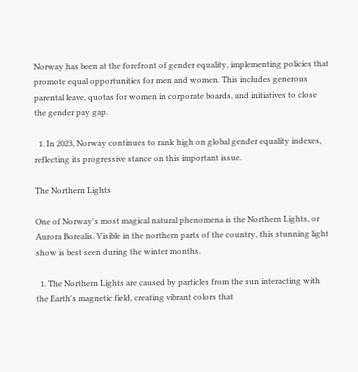Norway has been at the forefront of gender equality, implementing policies that promote equal opportunities for men and women. This includes generous parental leave, quotas for women in corporate boards, and initiatives to close the gender pay gap.

  1. In 2023, Norway continues to rank high on global gender equality indexes, reflecting its progressive stance on this important issue.

The Northern Lights

One of Norway's most magical natural phenomena is the Northern Lights, or Aurora Borealis. Visible in the northern parts of the country, this stunning light show is best seen during the winter months.

  1. The Northern Lights are caused by particles from the sun interacting with the Earth's magnetic field, creating vibrant colors that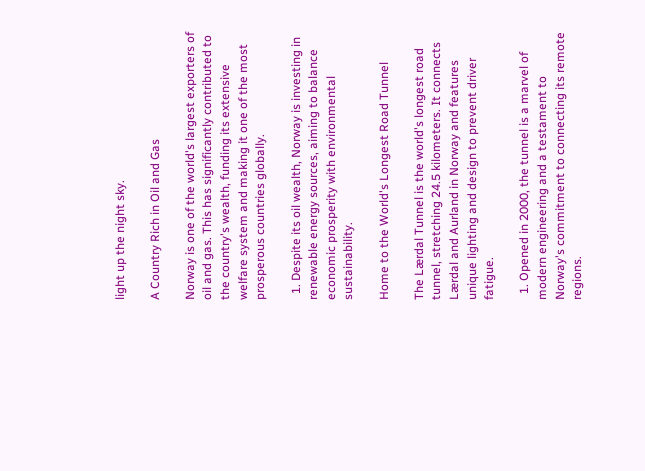light up the night sky.

A Country Rich in Oil and Gas

Norway is one of the world's largest exporters of oil and gas. This has significantly contributed to the country's wealth, funding its extensive welfare system and making it one of the most prosperous countries globally.

  1. Despite its oil wealth, Norway is investing in renewable energy sources, aiming to balance economic prosperity with environmental sustainability.

Home to the World's Longest Road Tunnel

The Lærdal Tunnel is the world's longest road tunnel, stretching 24.5 kilometers. It connects Lærdal and Aurland in Norway and features unique lighting and design to prevent driver fatigue.

  1. Opened in 2000, the tunnel is a marvel of modern engineering and a testament to Norway's commitment to connecting its remote regions.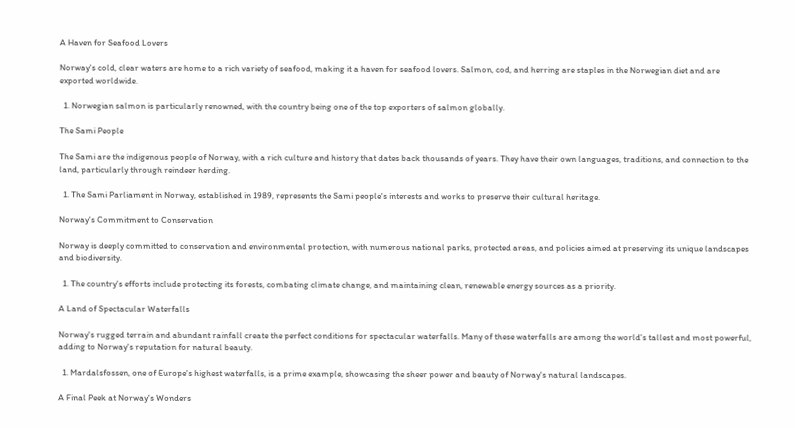A Haven for Seafood Lovers

Norway's cold, clear waters are home to a rich variety of seafood, making it a haven for seafood lovers. Salmon, cod, and herring are staples in the Norwegian diet and are exported worldwide.

  1. Norwegian salmon is particularly renowned, with the country being one of the top exporters of salmon globally.

The Sami People

The Sami are the indigenous people of Norway, with a rich culture and history that dates back thousands of years. They have their own languages, traditions, and connection to the land, particularly through reindeer herding.

  1. The Sami Parliament in Norway, established in 1989, represents the Sami people's interests and works to preserve their cultural heritage.

Norway's Commitment to Conservation

Norway is deeply committed to conservation and environmental protection, with numerous national parks, protected areas, and policies aimed at preserving its unique landscapes and biodiversity.

  1. The country's efforts include protecting its forests, combating climate change, and maintaining clean, renewable energy sources as a priority.

A Land of Spectacular Waterfalls

Norway's rugged terrain and abundant rainfall create the perfect conditions for spectacular waterfalls. Many of these waterfalls are among the world's tallest and most powerful, adding to Norway's reputation for natural beauty.

  1. Mardalsfossen, one of Europe's highest waterfalls, is a prime example, showcasing the sheer power and beauty of Norway's natural landscapes.

A Final Peek at Norway's Wonders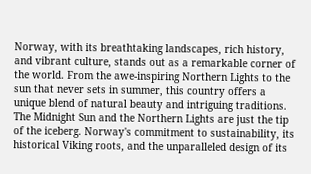Norway, with its breathtaking landscapes, rich history, and vibrant culture, stands out as a remarkable corner of the world. From the awe-inspiring Northern Lights to the sun that never sets in summer, this country offers a unique blend of natural beauty and intriguing traditions. The Midnight Sun and the Northern Lights are just the tip of the iceberg. Norway's commitment to sustainability, its historical Viking roots, and the unparalleled design of its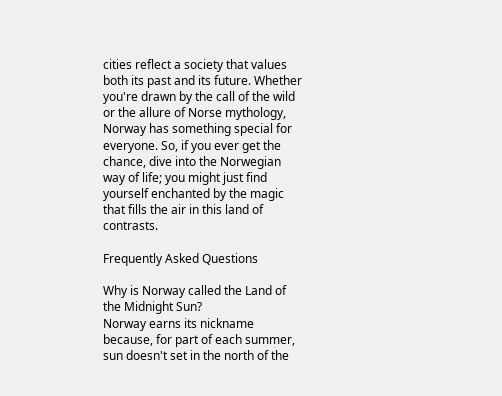cities reflect a society that values both its past and its future. Whether you're drawn by the call of the wild or the allure of Norse mythology, Norway has something special for everyone. So, if you ever get the chance, dive into the Norwegian way of life; you might just find yourself enchanted by the magic that fills the air in this land of contrasts.

Frequently Asked Questions

Why is Norway called the Land of the Midnight Sun?
Norway earns its nickname because, for part of each summer, sun doesn't set in the north of the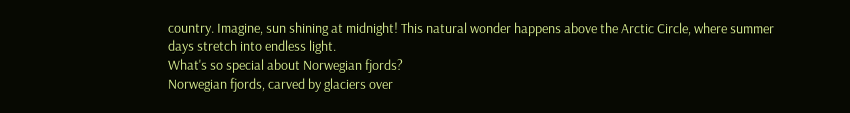country. Imagine, sun shining at midnight! This natural wonder happens above the Arctic Circle, where summer days stretch into endless light.
What's so special about Norwegian fjords?
Norwegian fjords, carved by glaciers over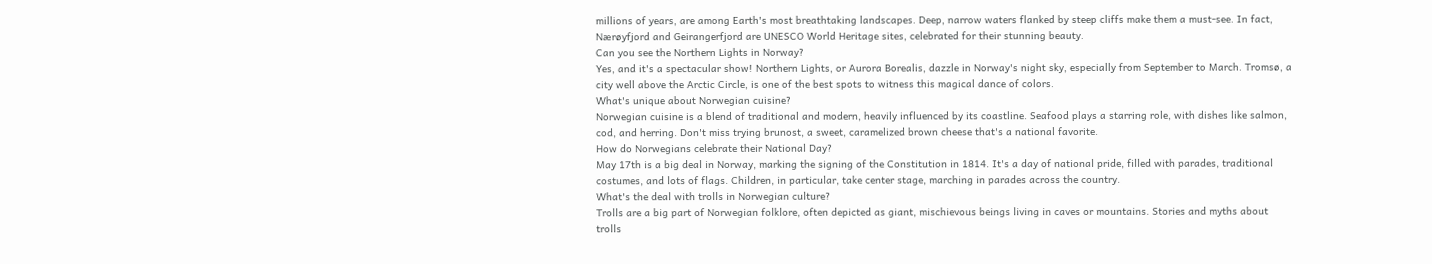millions of years, are among Earth's most breathtaking landscapes. Deep, narrow waters flanked by steep cliffs make them a must-see. In fact, Nærøyfjord and Geirangerfjord are UNESCO World Heritage sites, celebrated for their stunning beauty.
Can you see the Northern Lights in Norway?
Yes, and it's a spectacular show! Northern Lights, or Aurora Borealis, dazzle in Norway's night sky, especially from September to March. Tromsø, a city well above the Arctic Circle, is one of the best spots to witness this magical dance of colors.
What's unique about Norwegian cuisine?
Norwegian cuisine is a blend of traditional and modern, heavily influenced by its coastline. Seafood plays a starring role, with dishes like salmon, cod, and herring. Don't miss trying brunost, a sweet, caramelized brown cheese that's a national favorite.
How do Norwegians celebrate their National Day?
May 17th is a big deal in Norway, marking the signing of the Constitution in 1814. It's a day of national pride, filled with parades, traditional costumes, and lots of flags. Children, in particular, take center stage, marching in parades across the country.
What's the deal with trolls in Norwegian culture?
Trolls are a big part of Norwegian folklore, often depicted as giant, mischievous beings living in caves or mountains. Stories and myths about trolls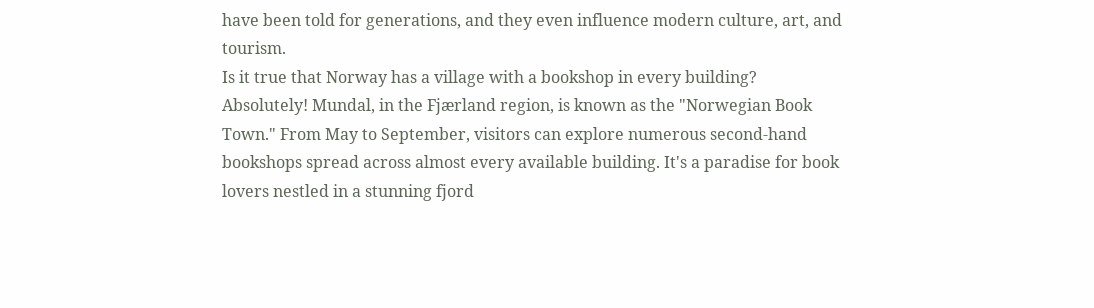have been told for generations, and they even influence modern culture, art, and tourism.
Is it true that Norway has a village with a bookshop in every building?
Absolutely! Mundal, in the Fjærland region, is known as the "Norwegian Book Town." From May to September, visitors can explore numerous second-hand bookshops spread across almost every available building. It's a paradise for book lovers nestled in a stunning fjord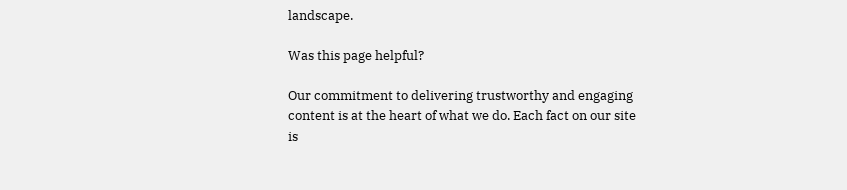landscape.

Was this page helpful?

Our commitment to delivering trustworthy and engaging content is at the heart of what we do. Each fact on our site is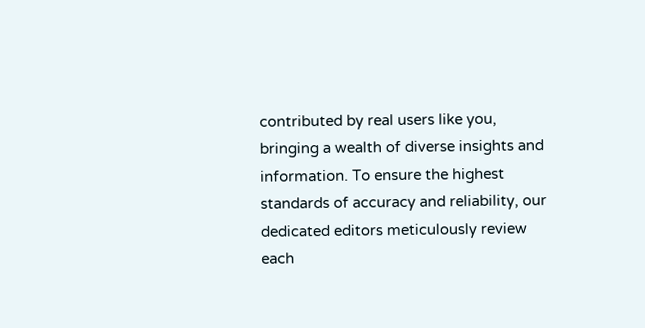contributed by real users like you, bringing a wealth of diverse insights and information. To ensure the highest standards of accuracy and reliability, our dedicated editors meticulously review each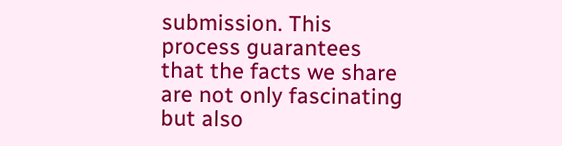submission. This process guarantees that the facts we share are not only fascinating but also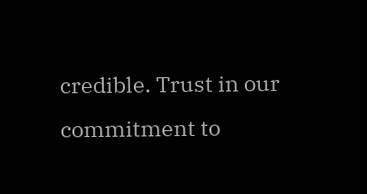credible. Trust in our commitment to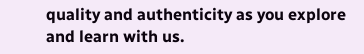quality and authenticity as you explore and learn with us.